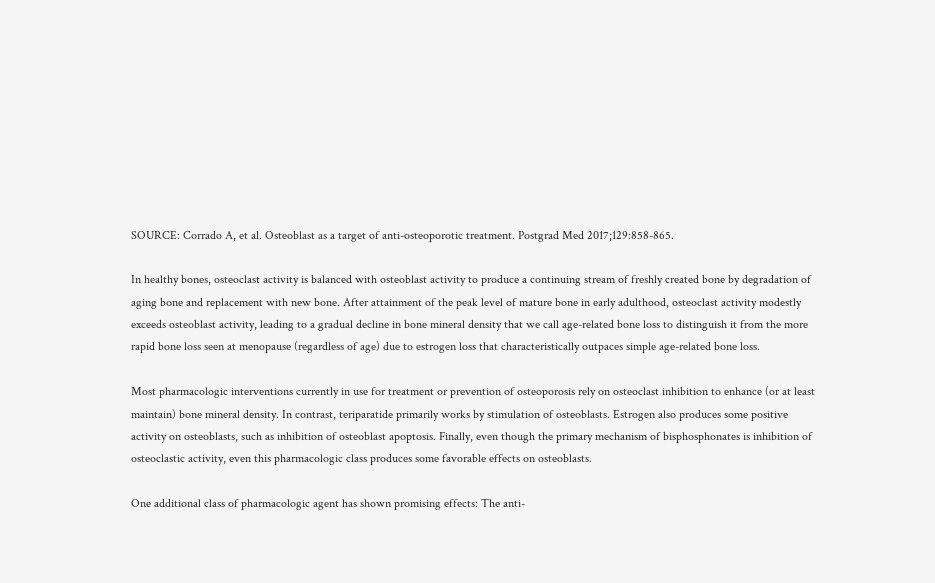SOURCE: Corrado A, et al. Osteoblast as a target of anti-osteoporotic treatment. Postgrad Med 2017;129:858-865.

In healthy bones, osteoclast activity is balanced with osteoblast activity to produce a continuing stream of freshly created bone by degradation of aging bone and replacement with new bone. After attainment of the peak level of mature bone in early adulthood, osteoclast activity modestly exceeds osteoblast activity, leading to a gradual decline in bone mineral density that we call age-related bone loss to distinguish it from the more rapid bone loss seen at menopause (regardless of age) due to estrogen loss that characteristically outpaces simple age-related bone loss.

Most pharmacologic interventions currently in use for treatment or prevention of osteoporosis rely on osteoclast inhibition to enhance (or at least maintain) bone mineral density. In contrast, teriparatide primarily works by stimulation of osteoblasts. Estrogen also produces some positive activity on osteoblasts, such as inhibition of osteoblast apoptosis. Finally, even though the primary mechanism of bisphosphonates is inhibition of osteoclastic activity, even this pharmacologic class produces some favorable effects on osteoblasts.

One additional class of pharmacologic agent has shown promising effects: The anti-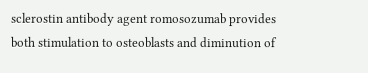sclerostin antibody agent romosozumab provides both stimulation to osteoblasts and diminution of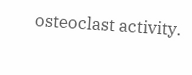osteoclast activity.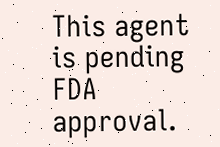This agent is pending FDA approval.